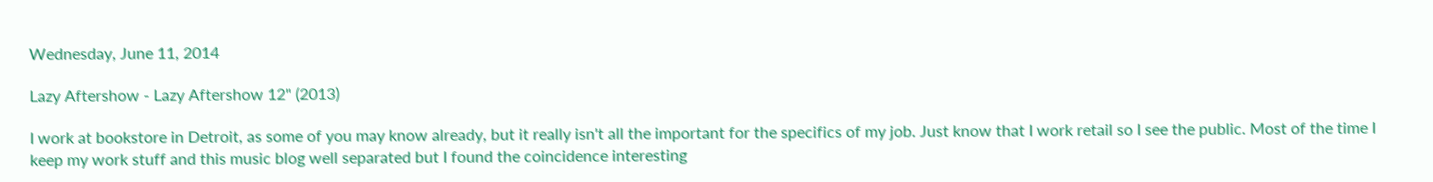Wednesday, June 11, 2014

Lazy Aftershow - Lazy Aftershow 12" (2013)

I work at bookstore in Detroit, as some of you may know already, but it really isn't all the important for the specifics of my job. Just know that I work retail so I see the public. Most of the time I keep my work stuff and this music blog well separated but I found the coincidence interesting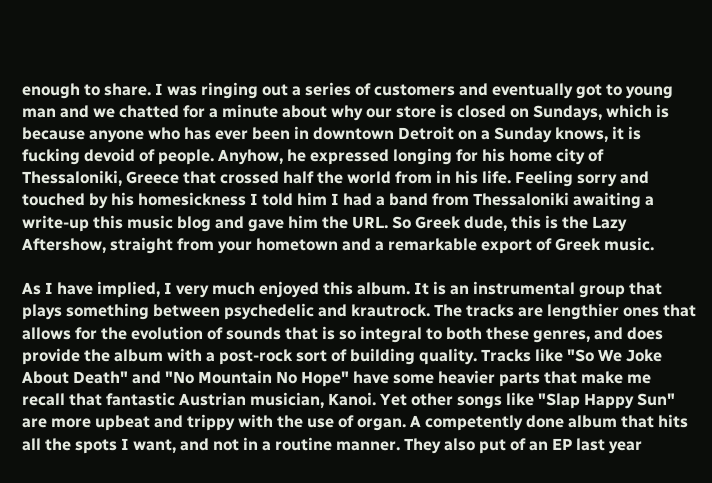enough to share. I was ringing out a series of customers and eventually got to young man and we chatted for a minute about why our store is closed on Sundays, which is because anyone who has ever been in downtown Detroit on a Sunday knows, it is fucking devoid of people. Anyhow, he expressed longing for his home city of Thessaloniki, Greece that crossed half the world from in his life. Feeling sorry and touched by his homesickness I told him I had a band from Thessaloniki awaiting a write-up this music blog and gave him the URL. So Greek dude, this is the Lazy Aftershow, straight from your hometown and a remarkable export of Greek music.

As I have implied, I very much enjoyed this album. It is an instrumental group that plays something between psychedelic and krautrock. The tracks are lengthier ones that allows for the evolution of sounds that is so integral to both these genres, and does provide the album with a post-rock sort of building quality. Tracks like "So We Joke About Death" and "No Mountain No Hope" have some heavier parts that make me recall that fantastic Austrian musician, Kanoi. Yet other songs like "Slap Happy Sun" are more upbeat and trippy with the use of organ. A competently done album that hits all the spots I want, and not in a routine manner. They also put of an EP last year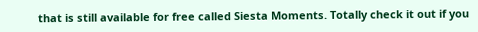that is still available for free called Siesta Moments. Totally check it out if you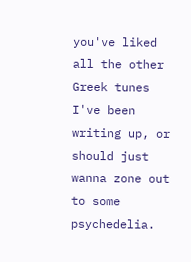you've liked all the other Greek tunes I've been writing up, or should just wanna zone out to some psychedelia.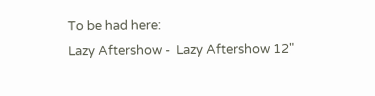To be had here:
Lazy Aftershow -  Lazy Aftershow 12"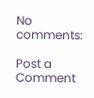No comments:

Post a Comment